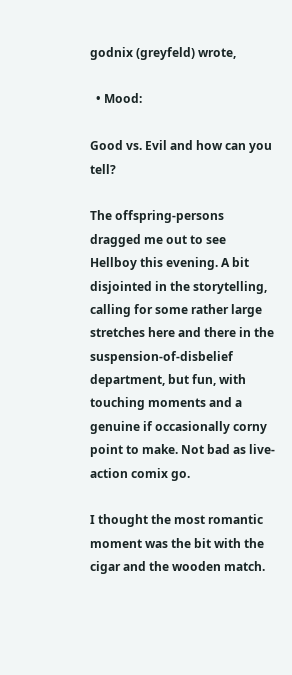godnix (greyfeld) wrote,

  • Mood:

Good vs. Evil and how can you tell?

The offspring-persons dragged me out to see Hellboy this evening. A bit disjointed in the storytelling, calling for some rather large stretches here and there in the suspension-of-disbelief department, but fun, with touching moments and a genuine if occasionally corny point to make. Not bad as live-action comix go.

I thought the most romantic moment was the bit with the cigar and the wooden match.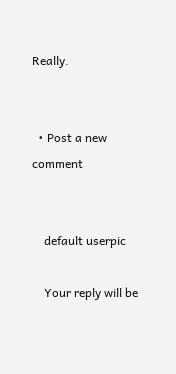Really.


  • Post a new comment


    default userpic

    Your reply will be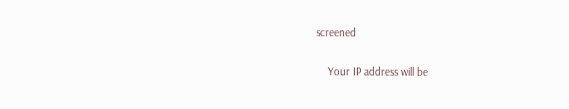screened

    Your IP address will be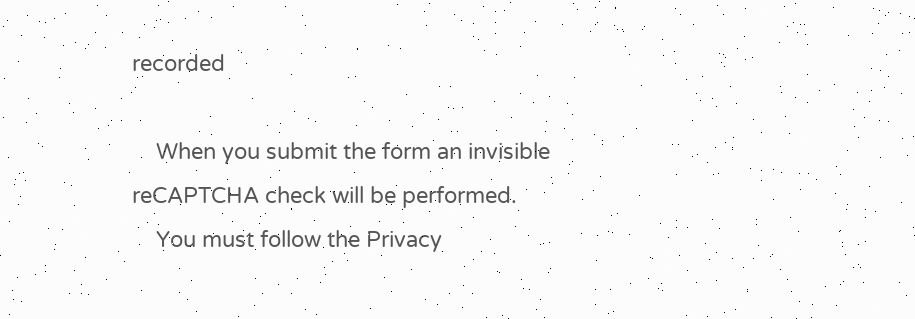recorded

    When you submit the form an invisible reCAPTCHA check will be performed.
    You must follow the Privacy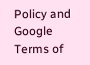Policy and Google Terms of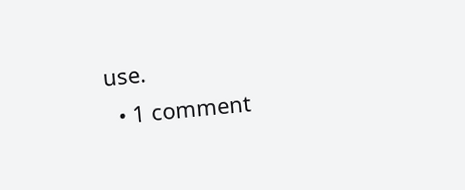use.
  • 1 comment